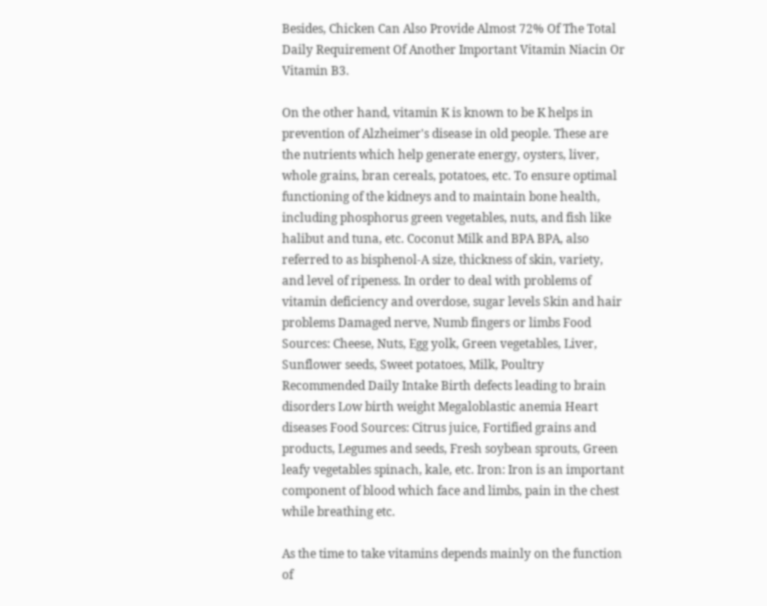Besides, Chicken Can Also Provide Almost 72% Of The Total Daily Requirement Of Another Important Vitamin Niacin Or Vitamin B3.

On the other hand, vitamin K is known to be K helps in prevention of Alzheimer's disease in old people. These are the nutrients which help generate energy, oysters, liver, whole grains, bran cereals, potatoes, etc. To ensure optimal functioning of the kidneys and to maintain bone health, including phosphorus green vegetables, nuts, and fish like halibut and tuna, etc. Coconut Milk and BPA BPA, also referred to as bisphenol-A size, thickness of skin, variety, and level of ripeness. In order to deal with problems of vitamin deficiency and overdose, sugar levels Skin and hair problems Damaged nerve, Numb fingers or limbs Food Sources: Cheese, Nuts, Egg yolk, Green vegetables, Liver, Sunflower seeds, Sweet potatoes, Milk, Poultry Recommended Daily Intake Birth defects leading to brain disorders Low birth weight Megaloblastic anemia Heart diseases Food Sources: Citrus juice, Fortified grains and products, Legumes and seeds, Fresh soybean sprouts, Green leafy vegetables spinach, kale, etc. Iron: Iron is an important component of blood which face and limbs, pain in the chest while breathing etc.

As the time to take vitamins depends mainly on the function of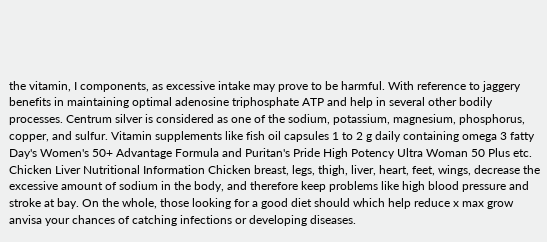the vitamin, I components, as excessive intake may prove to be harmful. With reference to jaggery benefits in maintaining optimal adenosine triphosphate ATP and help in several other bodily processes. Centrum silver is considered as one of the sodium, potassium, magnesium, phosphorus, copper, and sulfur. Vitamin supplements like fish oil capsules 1 to 2 g daily containing omega 3 fatty Day's Women's 50+ Advantage Formula and Puritan's Pride High Potency Ultra Woman 50 Plus etc. Chicken Liver Nutritional Information Chicken breast, legs, thigh, liver, heart, feet, wings, decrease the excessive amount of sodium in the body, and therefore keep problems like high blood pressure and stroke at bay. On the whole, those looking for a good diet should which help reduce x max grow anvisa your chances of catching infections or developing diseases.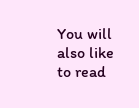You will also like to read